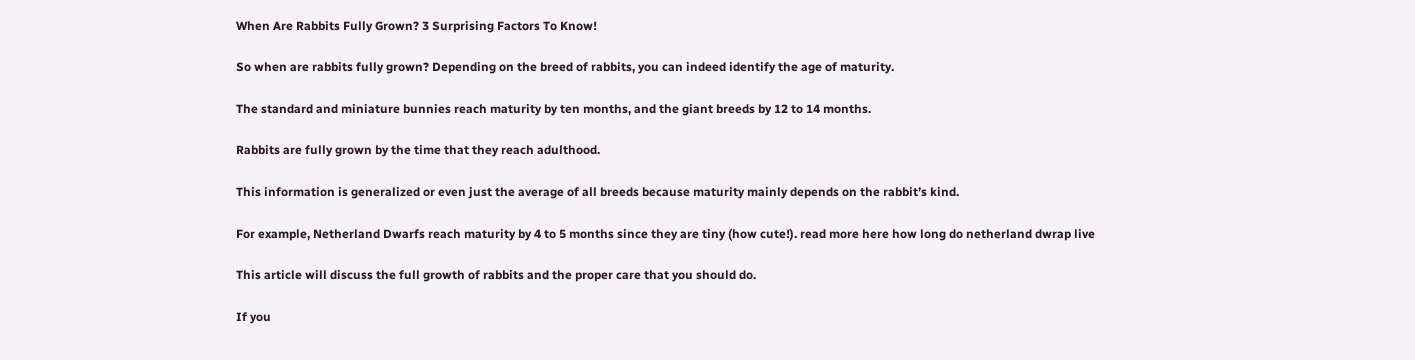When Are Rabbits Fully Grown? 3 Surprising Factors To Know!

So when are rabbits fully grown? Depending on the breed of rabbits, you can indeed identify the age of maturity.

The standard and miniature bunnies reach maturity by ten months, and the giant breeds by 12 to 14 months.

Rabbits are fully grown by the time that they reach adulthood.

This information is generalized or even just the average of all breeds because maturity mainly depends on the rabbit’s kind.

For example, Netherland Dwarfs reach maturity by 4 to 5 months since they are tiny (how cute!). read more here how long do netherland dwrap live

This article will discuss the full growth of rabbits and the proper care that you should do.

If you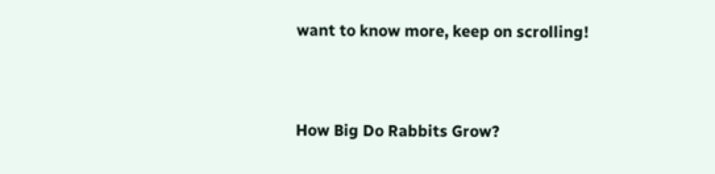want to know more, keep on scrolling!


How Big Do Rabbits Grow?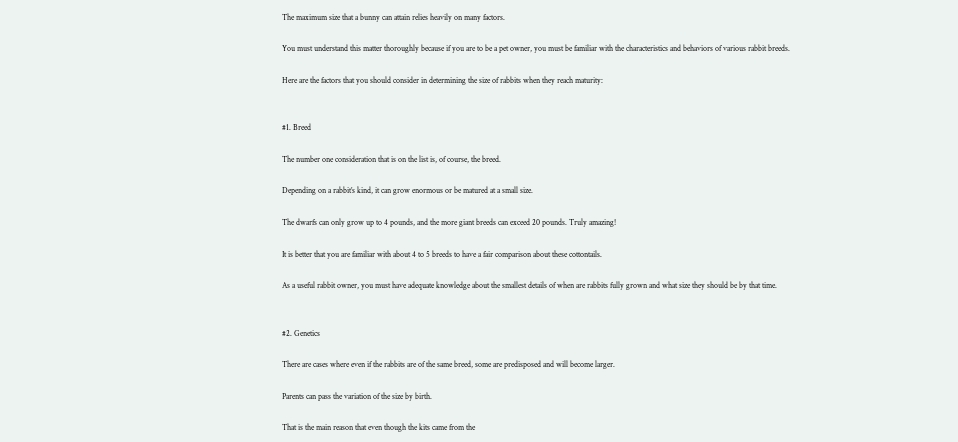The maximum size that a bunny can attain relies heavily on many factors.

You must understand this matter thoroughly because if you are to be a pet owner, you must be familiar with the characteristics and behaviors of various rabbit breeds.

Here are the factors that you should consider in determining the size of rabbits when they reach maturity:


#1. Breed

The number one consideration that is on the list is, of course, the breed.

Depending on a rabbit’s kind, it can grow enormous or be matured at a small size.

The dwarfs can only grow up to 4 pounds, and the more giant breeds can exceed 20 pounds. Truly amazing!

It is better that you are familiar with about 4 to 5 breeds to have a fair comparison about these cottontails.

As a useful rabbit owner, you must have adequate knowledge about the smallest details of when are rabbits fully grown and what size they should be by that time.


#2. Genetics

There are cases where even if the rabbits are of the same breed, some are predisposed and will become larger.

Parents can pass the variation of the size by birth.

That is the main reason that even though the kits came from the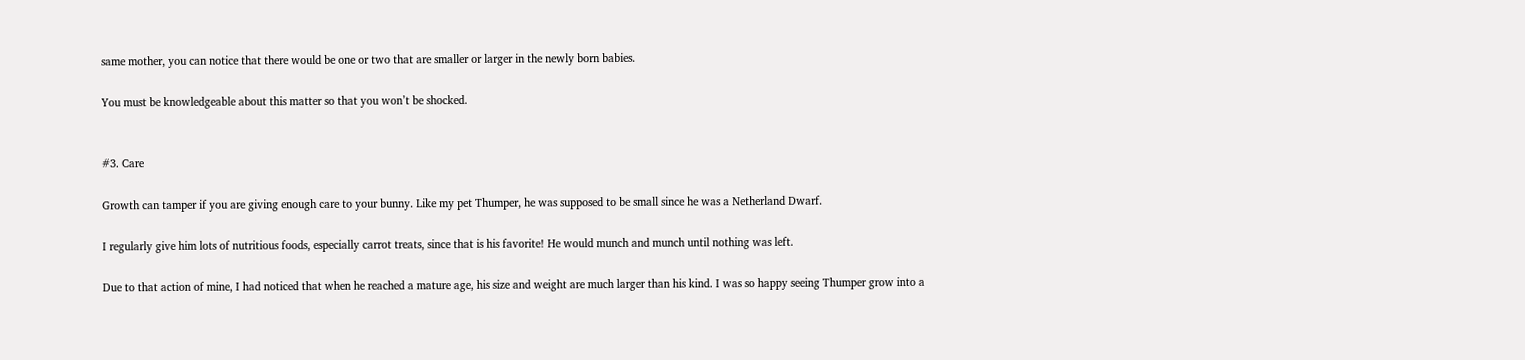same mother, you can notice that there would be one or two that are smaller or larger in the newly born babies.

You must be knowledgeable about this matter so that you won’t be shocked.


#3. Care

Growth can tamper if you are giving enough care to your bunny. Like my pet Thumper, he was supposed to be small since he was a Netherland Dwarf.

I regularly give him lots of nutritious foods, especially carrot treats, since that is his favorite! He would munch and munch until nothing was left.

Due to that action of mine, I had noticed that when he reached a mature age, his size and weight are much larger than his kind. I was so happy seeing Thumper grow into a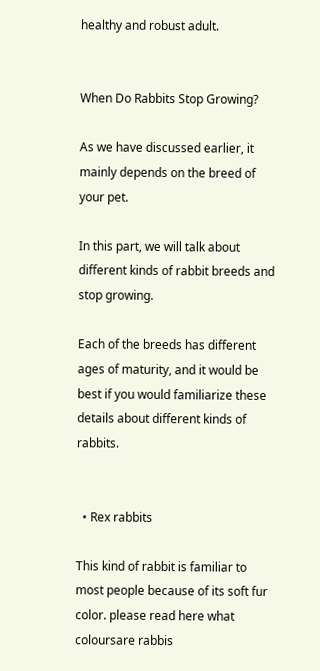healthy and robust adult.


When Do Rabbits Stop Growing?

As we have discussed earlier, it mainly depends on the breed of your pet.

In this part, we will talk about different kinds of rabbit breeds and stop growing.

Each of the breeds has different ages of maturity, and it would be best if you would familiarize these details about different kinds of rabbits.


  • Rex rabbits

This kind of rabbit is familiar to most people because of its soft fur color. please read here what coloursare rabbis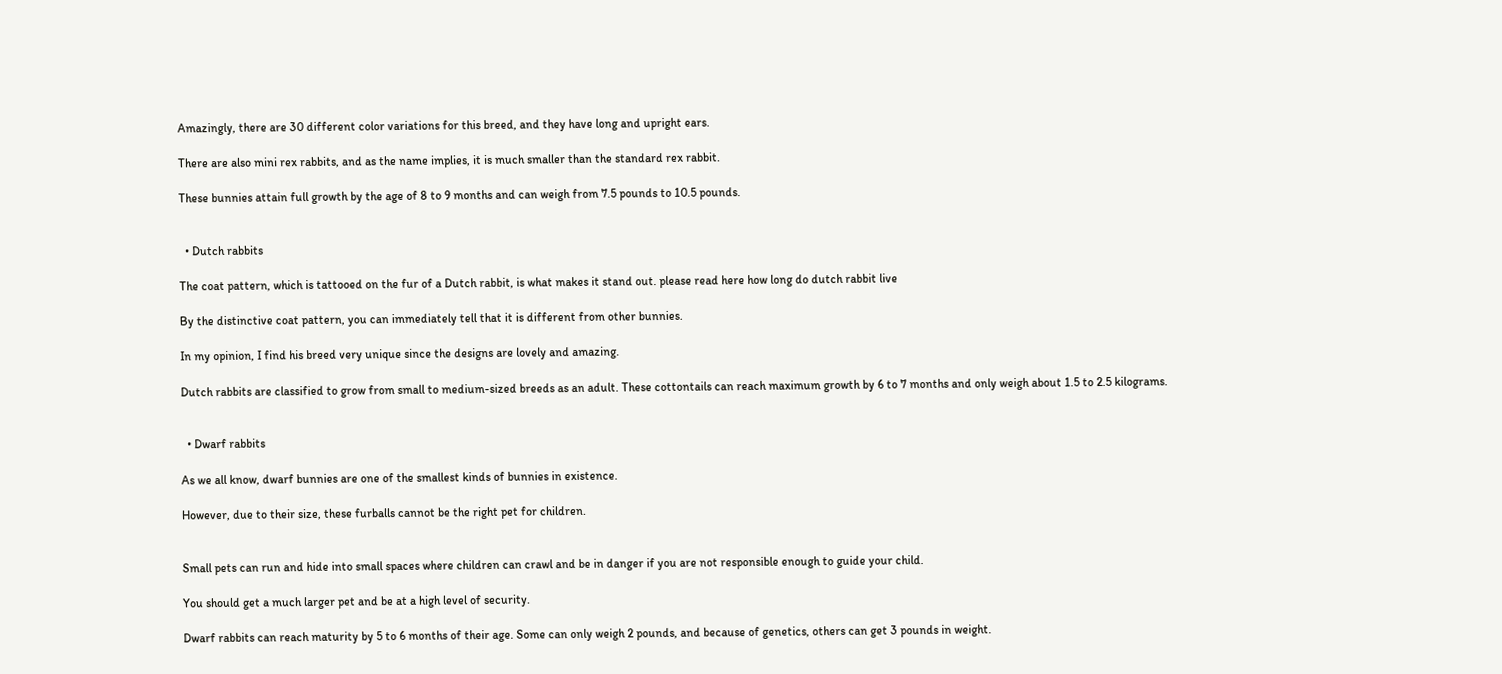Amazingly, there are 30 different color variations for this breed, and they have long and upright ears.

There are also mini rex rabbits, and as the name implies, it is much smaller than the standard rex rabbit.

These bunnies attain full growth by the age of 8 to 9 months and can weigh from 7.5 pounds to 10.5 pounds.


  • Dutch rabbits

The coat pattern, which is tattooed on the fur of a Dutch rabbit, is what makes it stand out. please read here how long do dutch rabbit live

By the distinctive coat pattern, you can immediately tell that it is different from other bunnies.

In my opinion, I find his breed very unique since the designs are lovely and amazing.

Dutch rabbits are classified to grow from small to medium-sized breeds as an adult. These cottontails can reach maximum growth by 6 to 7 months and only weigh about 1.5 to 2.5 kilograms.


  • Dwarf rabbits

As we all know, dwarf bunnies are one of the smallest kinds of bunnies in existence.

However, due to their size, these furballs cannot be the right pet for children.


Small pets can run and hide into small spaces where children can crawl and be in danger if you are not responsible enough to guide your child.

You should get a much larger pet and be at a high level of security.

Dwarf rabbits can reach maturity by 5 to 6 months of their age. Some can only weigh 2 pounds, and because of genetics, others can get 3 pounds in weight.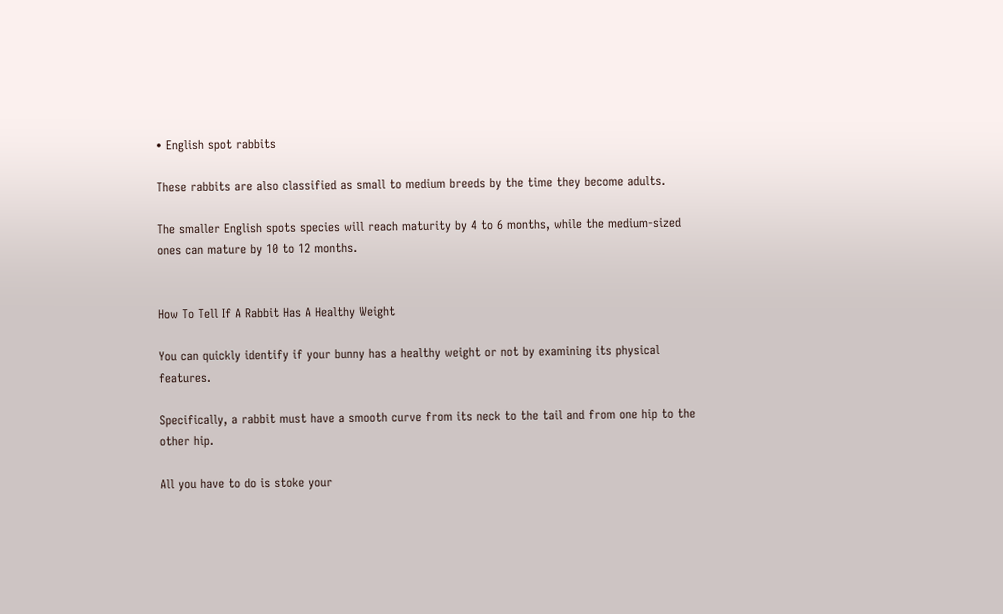• English spot rabbits

These rabbits are also classified as small to medium breeds by the time they become adults.

The smaller English spots species will reach maturity by 4 to 6 months, while the medium-sized ones can mature by 10 to 12 months.


How To Tell If A Rabbit Has A Healthy Weight

You can quickly identify if your bunny has a healthy weight or not by examining its physical features.

Specifically, a rabbit must have a smooth curve from its neck to the tail and from one hip to the other hip.

All you have to do is stoke your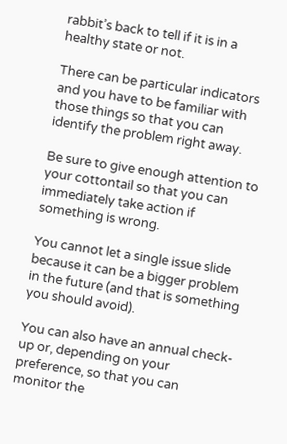rabbit’s back to tell if it is in a healthy state or not.

There can be particular indicators and you have to be familiar with those things so that you can identify the problem right away.

Be sure to give enough attention to your cottontail so that you can immediately take action if something is wrong.

You cannot let a single issue slide because it can be a bigger problem in the future (and that is something you should avoid).

You can also have an annual check-up or, depending on your preference, so that you can monitor the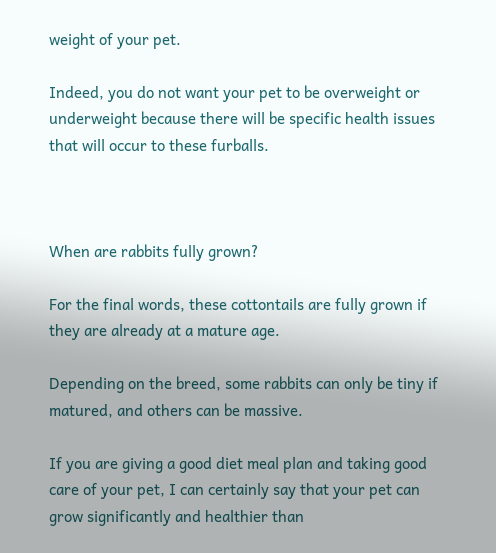weight of your pet.

Indeed, you do not want your pet to be overweight or underweight because there will be specific health issues that will occur to these furballs.



When are rabbits fully grown?

For the final words, these cottontails are fully grown if they are already at a mature age.

Depending on the breed, some rabbits can only be tiny if matured, and others can be massive.

If you are giving a good diet meal plan and taking good care of your pet, I can certainly say that your pet can grow significantly and healthier than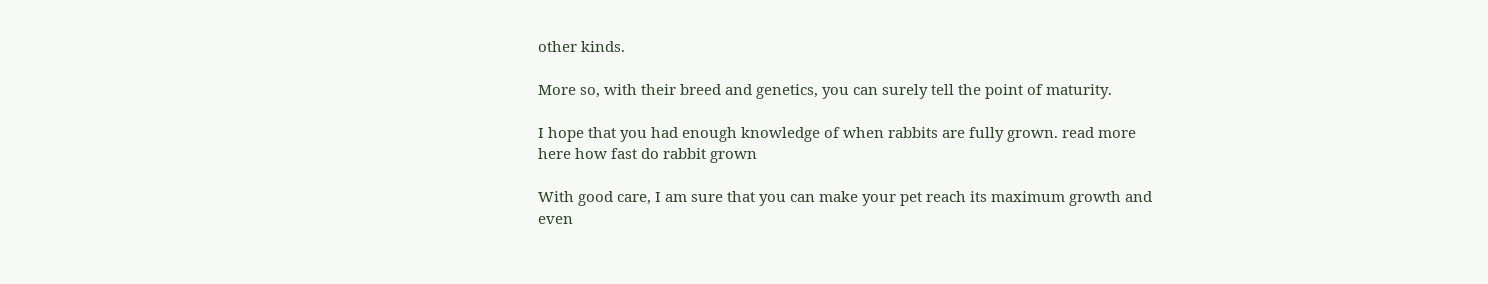other kinds.

More so, with their breed and genetics, you can surely tell the point of maturity.

I hope that you had enough knowledge of when rabbits are fully grown. read more here how fast do rabbit grown

With good care, I am sure that you can make your pet reach its maximum growth and even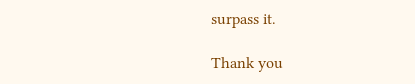surpass it.

Thank you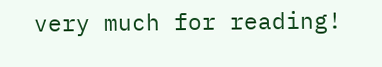very much for reading!